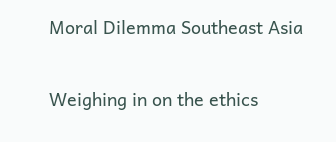Moral Dilemma Southeast Asia

Weighing in on the ethics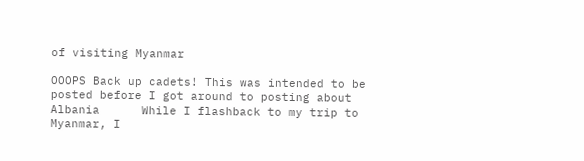of visiting Myanmar

OOOPS Back up cadets! This was intended to be posted before I got around to posting about Albania      While I flashback to my trip to Myanmar, I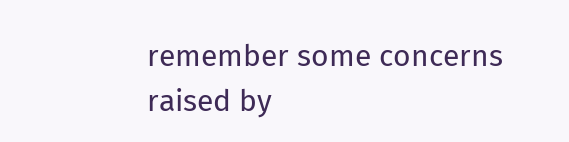remember some concerns raised by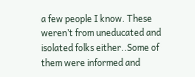a few people I know. These weren’t from uneducated and isolated folks either..Some of them were informed and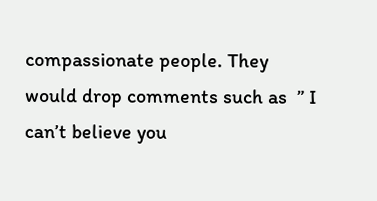compassionate people. They would drop comments such as  ” I can’t believe you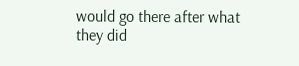would go there after what they did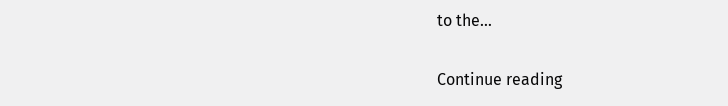to the…

Continue reading